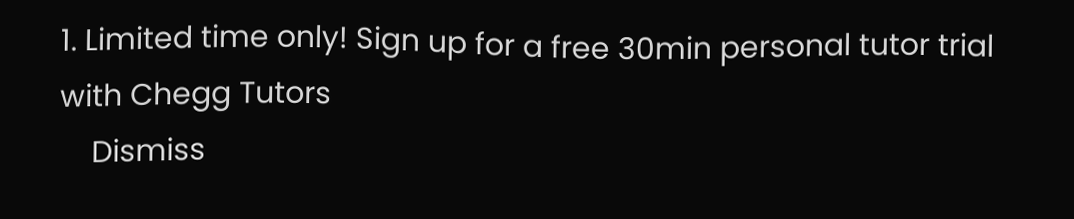1. Limited time only! Sign up for a free 30min personal tutor trial with Chegg Tutors
    Dismiss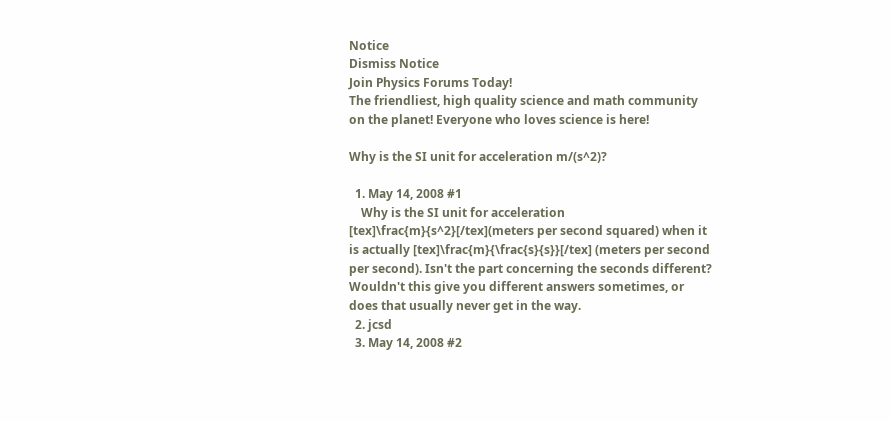Notice
Dismiss Notice
Join Physics Forums Today!
The friendliest, high quality science and math community on the planet! Everyone who loves science is here!

Why is the SI unit for acceleration m/(s^2)?

  1. May 14, 2008 #1
    Why is the SI unit for acceleration [tex]\frac{m}{s^2}[/tex](meters per second squared) when it is actually [tex]\frac{m}{\frac{s}{s}}[/tex] (meters per second per second). Isn't the part concerning the seconds different? Wouldn't this give you different answers sometimes, or does that usually never get in the way.
  2. jcsd
  3. May 14, 2008 #2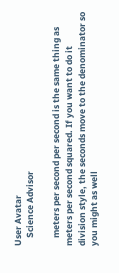User Avatar
    Science Advisor

    meters per second per second is the same thing as meters per second squared. If you want to do it division style, the seconds move to the denominator so you might as well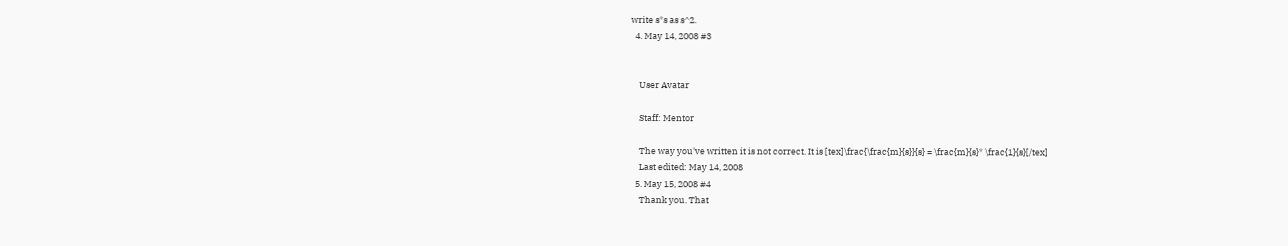write s*s as s^2.
  4. May 14, 2008 #3


    User Avatar

    Staff: Mentor

    The way you've written it is not correct. It is [tex]\frac{\frac{m}{s}}{s} = \frac{m}{s}* \frac{1}{s}[/tex]
    Last edited: May 14, 2008
  5. May 15, 2008 #4
    Thank you. That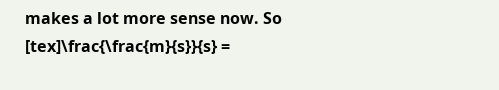makes a lot more sense now. So [tex]\frac{\frac{m}{s}}{s} =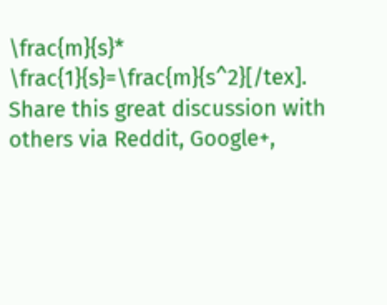\frac{m}{s}* \frac{1}{s}=\frac{m}{s^2}[/tex].
Share this great discussion with others via Reddit, Google+,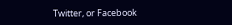Twitter, or Facebook